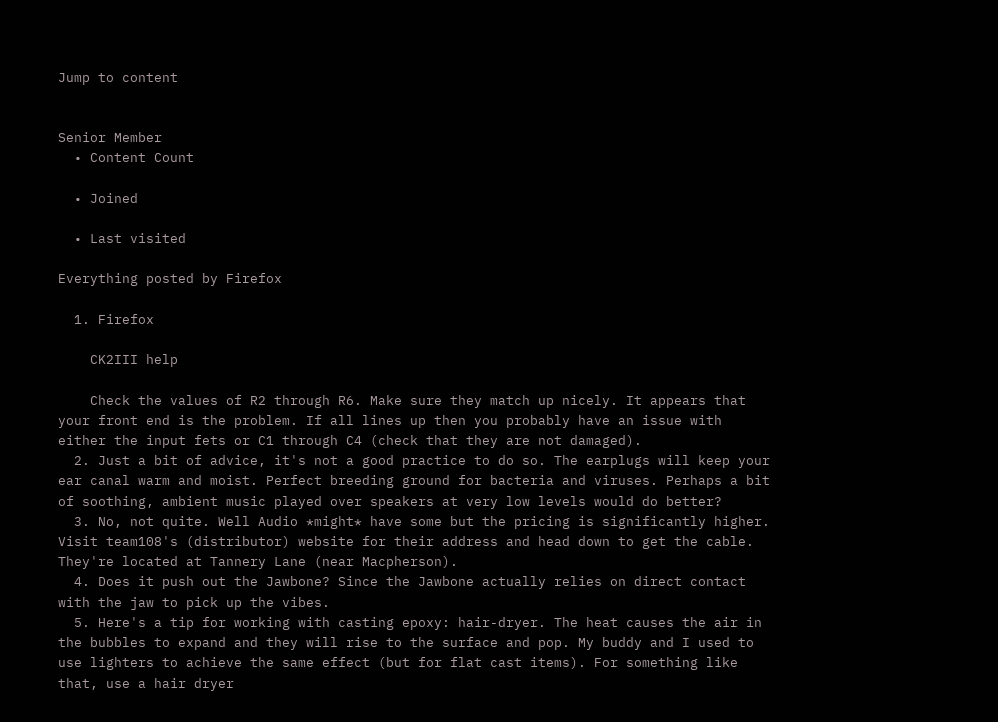Jump to content


Senior Member
  • Content Count

  • Joined

  • Last visited

Everything posted by Firefox

  1. Firefox

    CK2III help

    Check the values of R2 through R6. Make sure they match up nicely. It appears that your front end is the problem. If all lines up then you probably have an issue with either the input fets or C1 through C4 (check that they are not damaged).
  2. Just a bit of advice, it's not a good practice to do so. The earplugs will keep your ear canal warm and moist. Perfect breeding ground for bacteria and viruses. Perhaps a bit of soothing, ambient music played over speakers at very low levels would do better?
  3. No, not quite. Well Audio *might* have some but the pricing is significantly higher. Visit team108's (distributor) website for their address and head down to get the cable. They're located at Tannery Lane (near Macpherson).
  4. Does it push out the Jawbone? Since the Jawbone actually relies on direct contact with the jaw to pick up the vibes.
  5. Here's a tip for working with casting epoxy: hair-dryer. The heat causes the air in the bubbles to expand and they will rise to the surface and pop. My buddy and I used to use lighters to achieve the same effect (but for flat cast items). For something like that, use a hair dryer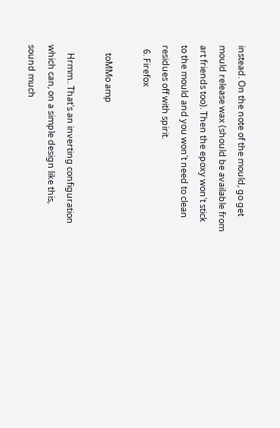instead. On the note of the mould, go get mould release wax (should be available from art friends too). Then the epoxy won't stick to the mould and you won't need to clean residues off with spirit.
  6. Firefox

    toMMo amp

    Hrmm.. That's an inverting configuration which can, on a simple design like this, sound much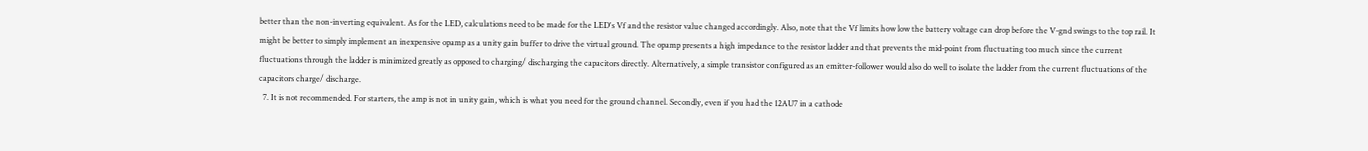better than the non-inverting equivalent. As for the LED, calculations need to be made for the LED's Vf and the resistor value changed accordingly. Also, note that the Vf limits how low the battery voltage can drop before the V-gnd swings to the top rail. It might be better to simply implement an inexpensive opamp as a unity gain buffer to drive the virtual ground. The opamp presents a high impedance to the resistor ladder and that prevents the mid-point from fluctuating too much since the current fluctuations through the ladder is minimized greatly as opposed to charging/ discharging the capacitors directly. Alternatively, a simple transistor configured as an emitter-follower would also do well to isolate the ladder from the current fluctuations of the capacitors charge/ discharge.
  7. It is not recommended. For starters, the amp is not in unity gain, which is what you need for the ground channel. Secondly, even if you had the 12AU7 in a cathode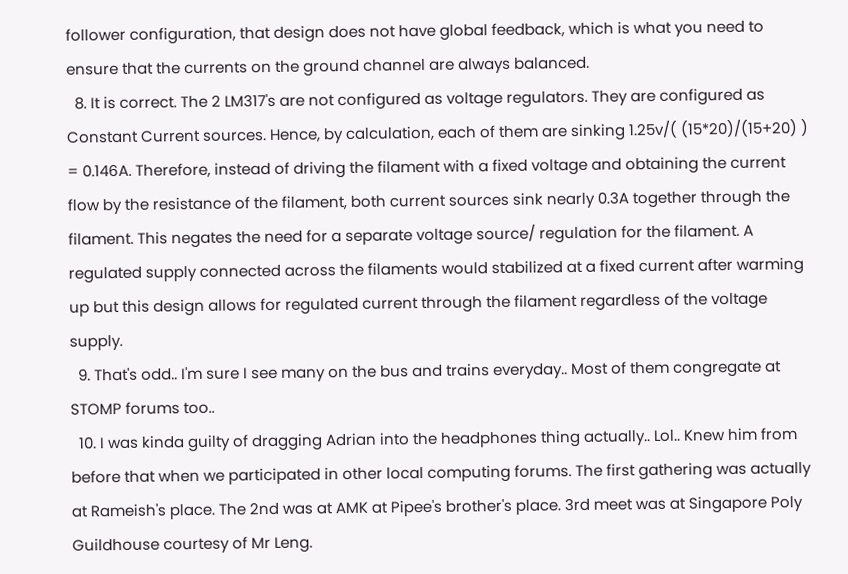follower configuration, that design does not have global feedback, which is what you need to ensure that the currents on the ground channel are always balanced.
  8. It is correct. The 2 LM317's are not configured as voltage regulators. They are configured as Constant Current sources. Hence, by calculation, each of them are sinking 1.25v/( (15*20)/(15+20) ) = 0.146A. Therefore, instead of driving the filament with a fixed voltage and obtaining the current flow by the resistance of the filament, both current sources sink nearly 0.3A together through the filament. This negates the need for a separate voltage source/ regulation for the filament. A regulated supply connected across the filaments would stabilized at a fixed current after warming up but this design allows for regulated current through the filament regardless of the voltage supply.
  9. That's odd.. I'm sure I see many on the bus and trains everyday.. Most of them congregate at STOMP forums too..
  10. I was kinda guilty of dragging Adrian into the headphones thing actually.. Lol.. Knew him from before that when we participated in other local computing forums. The first gathering was actually at Rameish's place. The 2nd was at AMK at Pipee's brother's place. 3rd meet was at Singapore Poly Guildhouse courtesy of Mr Leng.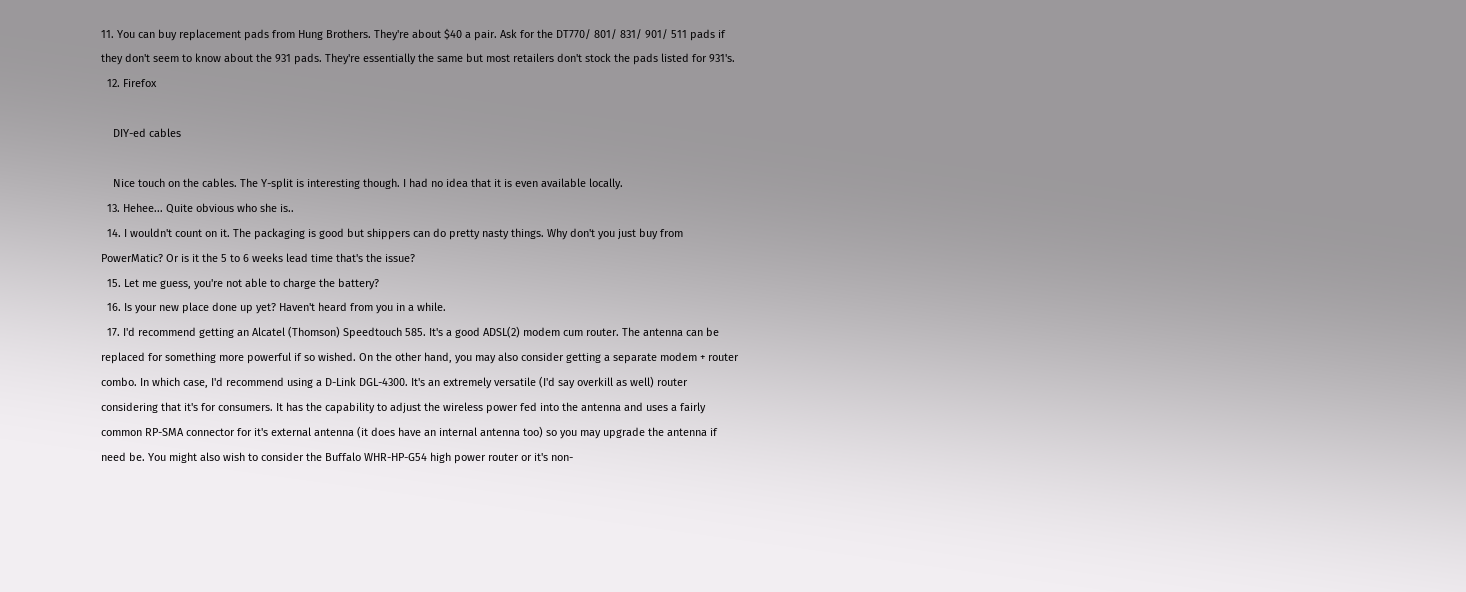11. You can buy replacement pads from Hung Brothers. They're about $40 a pair. Ask for the DT770/ 801/ 831/ 901/ 511 pads if they don't seem to know about the 931 pads. They're essentially the same but most retailers don't stock the pads listed for 931's.
  12. Firefox

    DIY-ed cables

    Nice touch on the cables. The Y-split is interesting though. I had no idea that it is even available locally.
  13. Hehee... Quite obvious who she is..
  14. I wouldn't count on it. The packaging is good but shippers can do pretty nasty things. Why don't you just buy from PowerMatic? Or is it the 5 to 6 weeks lead time that's the issue?
  15. Let me guess, you're not able to charge the battery?
  16. Is your new place done up yet? Haven't heard from you in a while.
  17. I'd recommend getting an Alcatel (Thomson) Speedtouch 585. It's a good ADSL(2) modem cum router. The antenna can be replaced for something more powerful if so wished. On the other hand, you may also consider getting a separate modem + router combo. In which case, I'd recommend using a D-Link DGL-4300. It's an extremely versatile (I'd say overkill as well) router considering that it's for consumers. It has the capability to adjust the wireless power fed into the antenna and uses a fairly common RP-SMA connector for it's external antenna (it does have an internal antenna too) so you may upgrade the antenna if need be. You might also wish to consider the Buffalo WHR-HP-G54 high power router or it's non-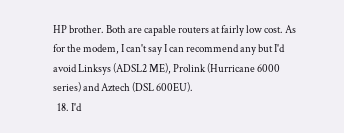HP brother. Both are capable routers at fairly low cost. As for the modem, I can't say I can recommend any but I'd avoid Linksys (ADSL2 ME), Prolink (Hurricane 6000 series) and Aztech (DSL 600EU).
  18. I'd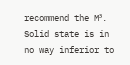recommend the M³. Solid state is in no way inferior to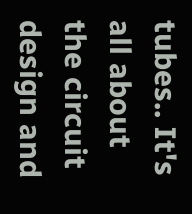tubes.. It's all about the circuit design and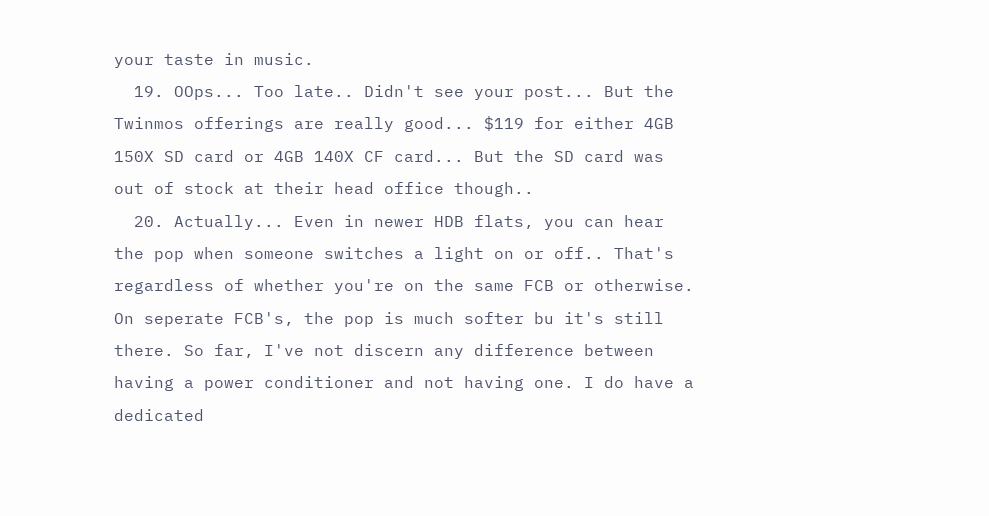your taste in music.
  19. OOps... Too late.. Didn't see your post... But the Twinmos offerings are really good... $119 for either 4GB 150X SD card or 4GB 140X CF card... But the SD card was out of stock at their head office though..
  20. Actually... Even in newer HDB flats, you can hear the pop when someone switches a light on or off.. That's regardless of whether you're on the same FCB or otherwise. On seperate FCB's, the pop is much softer bu it's still there. So far, I've not discern any difference between having a power conditioner and not having one. I do have a dedicated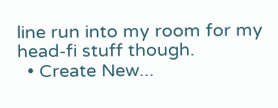line run into my room for my head-fi stuff though.
  • Create New...